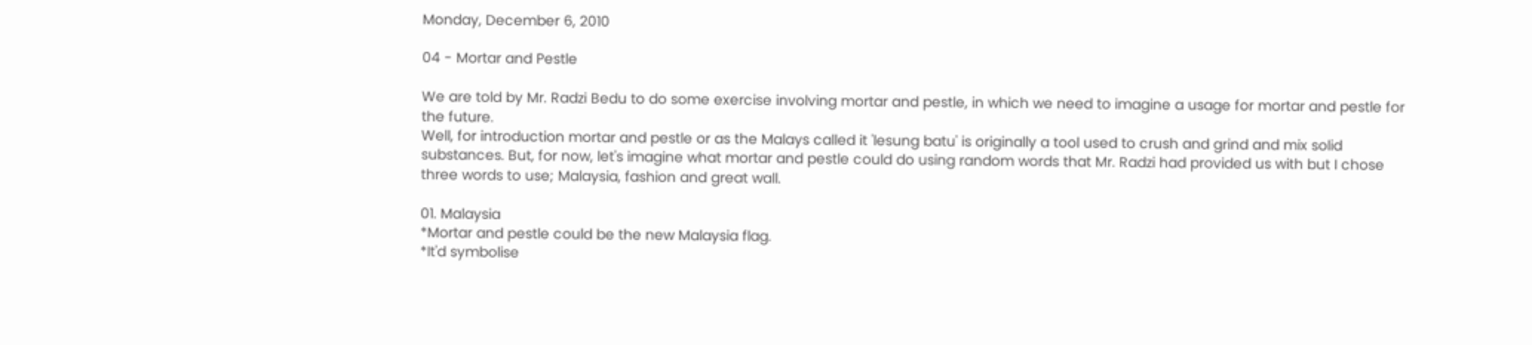Monday, December 6, 2010

04 - Mortar and Pestle

We are told by Mr. Radzi Bedu to do some exercise involving mortar and pestle, in which we need to imagine a usage for mortar and pestle for the future.
Well, for introduction mortar and pestle or as the Malays called it 'lesung batu' is originally a tool used to crush and grind and mix solid substances. But, for now, let's imagine what mortar and pestle could do using random words that Mr. Radzi had provided us with but I chose three words to use; Malaysia, fashion and great wall.

01. Malaysia
*Mortar and pestle could be the new Malaysia flag.
*It'd symbolise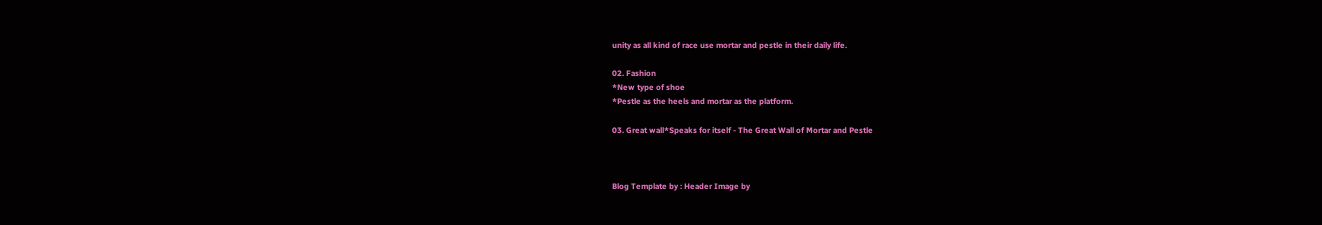unity as all kind of race use mortar and pestle in their daily life.

02. Fashion
*New type of shoe
*Pestle as the heels and mortar as the platform.

03. Great wall*Speaks for itself - The Great Wall of Mortar and Pestle



Blog Template by : Header Image by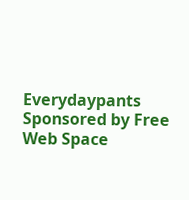Everydaypants
Sponsored by Free Web Space